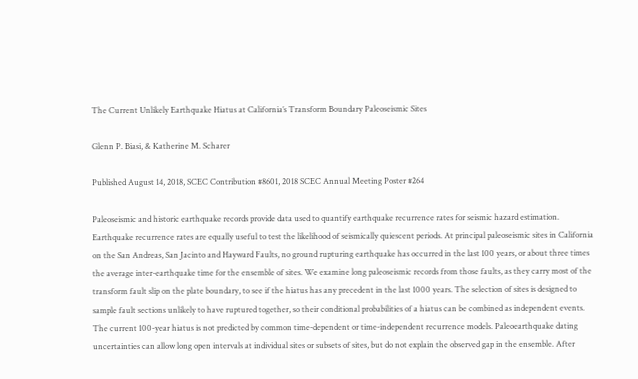The Current Unlikely Earthquake Hiatus at California’s Transform Boundary Paleoseismic Sites

Glenn P. Biasi, & Katherine M. Scharer

Published August 14, 2018, SCEC Contribution #8601, 2018 SCEC Annual Meeting Poster #264

Paleoseismic and historic earthquake records provide data used to quantify earthquake recurrence rates for seismic hazard estimation. Earthquake recurrence rates are equally useful to test the likelihood of seismically quiescent periods. At principal paleoseismic sites in California on the San Andreas, San Jacinto and Hayward Faults, no ground rupturing earthquake has occurred in the last 100 years, or about three times the average inter-earthquake time for the ensemble of sites. We examine long paleoseismic records from those faults, as they carry most of the transform fault slip on the plate boundary, to see if the hiatus has any precedent in the last 1000 years. The selection of sites is designed to sample fault sections unlikely to have ruptured together, so their conditional probabilities of a hiatus can be combined as independent events. The current 100-year hiatus is not predicted by common time-dependent or time-independent recurrence models. Paleoearthquake dating uncertainties can allow long open intervals at individual sites or subsets of sites, but do not explain the observed gap in the ensemble. After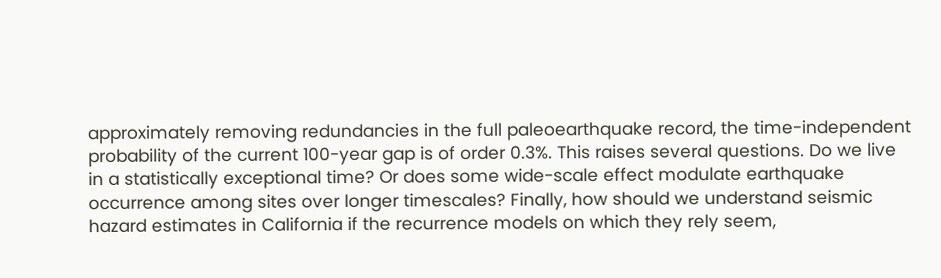approximately removing redundancies in the full paleoearthquake record, the time-independent probability of the current 100-year gap is of order 0.3%. This raises several questions. Do we live in a statistically exceptional time? Or does some wide-scale effect modulate earthquake occurrence among sites over longer timescales? Finally, how should we understand seismic hazard estimates in California if the recurrence models on which they rely seem,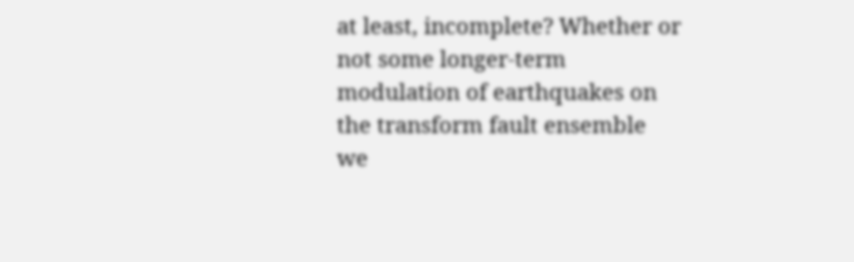at least, incomplete? Whether or not some longer-term modulation of earthquakes on the transform fault ensemble we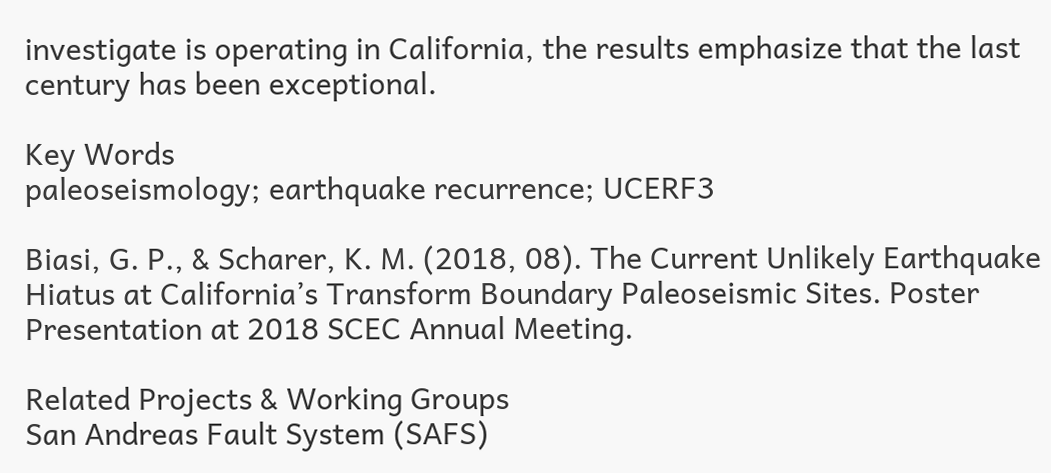investigate is operating in California, the results emphasize that the last century has been exceptional.

Key Words
paleoseismology; earthquake recurrence; UCERF3

Biasi, G. P., & Scharer, K. M. (2018, 08). The Current Unlikely Earthquake Hiatus at California’s Transform Boundary Paleoseismic Sites. Poster Presentation at 2018 SCEC Annual Meeting.

Related Projects & Working Groups
San Andreas Fault System (SAFS)